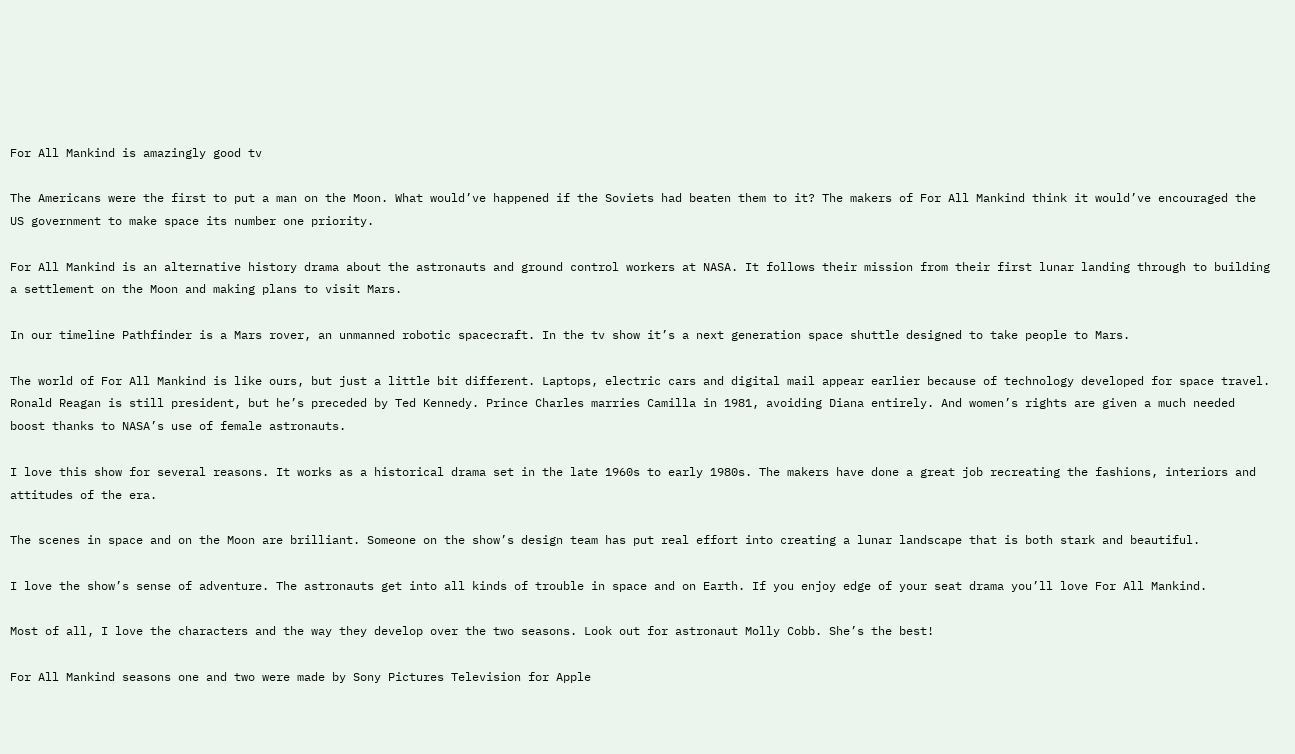For All Mankind is amazingly good tv

The Americans were the first to put a man on the Moon. What would’ve happened if the Soviets had beaten them to it? The makers of For All Mankind think it would’ve encouraged the US government to make space its number one priority.

For All Mankind is an alternative history drama about the astronauts and ground control workers at NASA. It follows their mission from their first lunar landing through to building a settlement on the Moon and making plans to visit Mars.

In our timeline Pathfinder is a Mars rover, an unmanned robotic spacecraft. In the tv show it’s a next generation space shuttle designed to take people to Mars.

The world of For All Mankind is like ours, but just a little bit different. Laptops, electric cars and digital mail appear earlier because of technology developed for space travel. Ronald Reagan is still president, but he’s preceded by Ted Kennedy. Prince Charles marries Camilla in 1981, avoiding Diana entirely. And women’s rights are given a much needed boost thanks to NASA’s use of female astronauts.

I love this show for several reasons. It works as a historical drama set in the late 1960s to early 1980s. The makers have done a great job recreating the fashions, interiors and attitudes of the era.

The scenes in space and on the Moon are brilliant. Someone on the show’s design team has put real effort into creating a lunar landscape that is both stark and beautiful.

I love the show’s sense of adventure. The astronauts get into all kinds of trouble in space and on Earth. If you enjoy edge of your seat drama you’ll love For All Mankind.

Most of all, I love the characters and the way they develop over the two seasons. Look out for astronaut Molly Cobb. She’s the best!

For All Mankind seasons one and two were made by Sony Pictures Television for Apple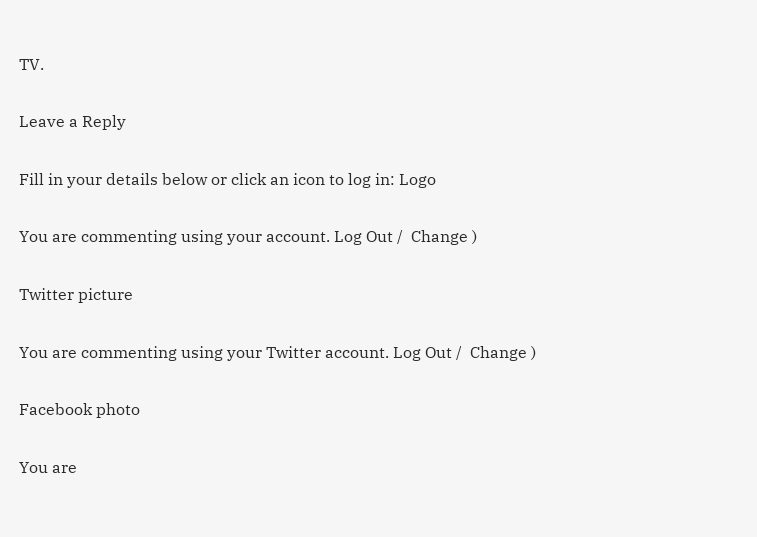TV.

Leave a Reply

Fill in your details below or click an icon to log in: Logo

You are commenting using your account. Log Out /  Change )

Twitter picture

You are commenting using your Twitter account. Log Out /  Change )

Facebook photo

You are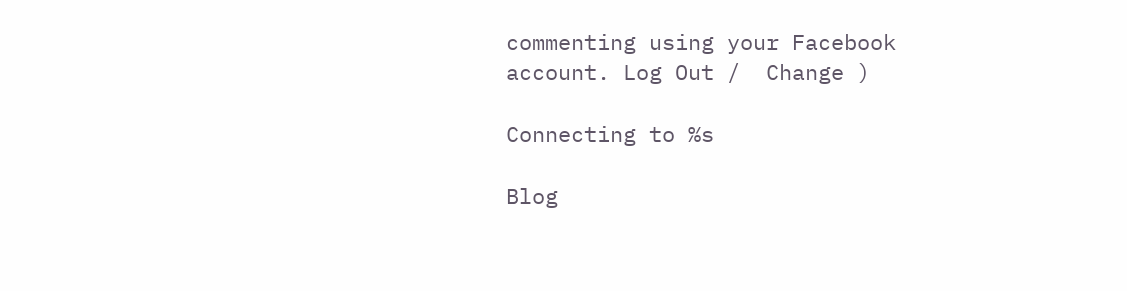commenting using your Facebook account. Log Out /  Change )

Connecting to %s

Blog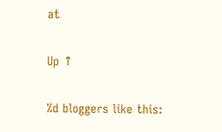at

Up ↑

%d bloggers like this: